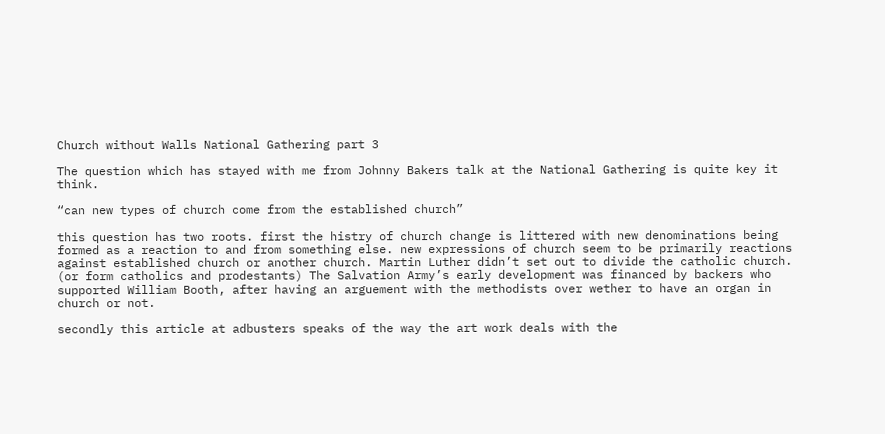Church without Walls National Gathering part 3

The question which has stayed with me from Johnny Bakers talk at the National Gathering is quite key it think.

“can new types of church come from the established church”

this question has two roots. first the histry of church change is littered with new denominations being formed as a reaction to and from something else. new expressions of church seem to be primarily reactions against established church or another church. Martin Luther didn’t set out to divide the catholic church. (or form catholics and prodestants) The Salvation Army’s early development was financed by backers who supported William Booth, after having an arguement with the methodists over wether to have an organ in church or not.

secondly this article at adbusters speaks of the way the art work deals with the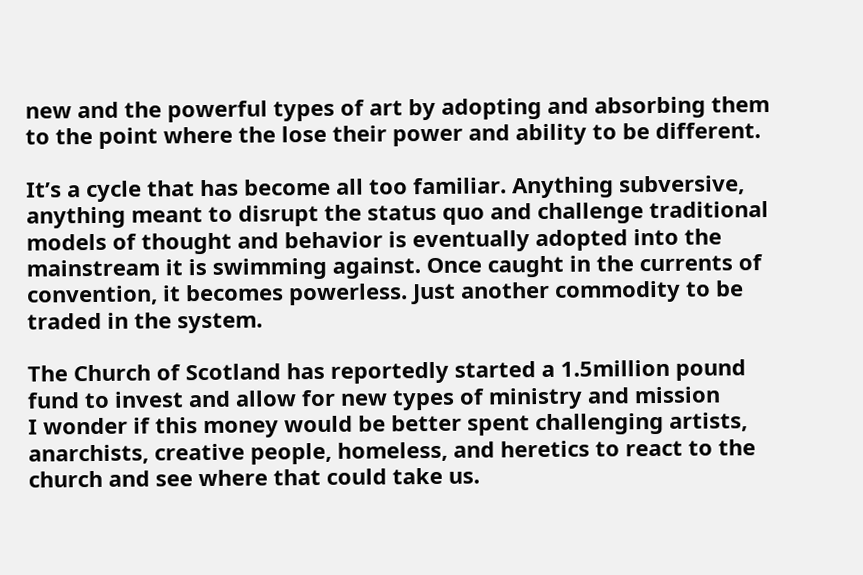new and the powerful types of art by adopting and absorbing them to the point where the lose their power and ability to be different.

It’s a cycle that has become all too familiar. Anything subversive, anything meant to disrupt the status quo and challenge traditional models of thought and behavior is eventually adopted into the mainstream it is swimming against. Once caught in the currents of convention, it becomes powerless. Just another commodity to be traded in the system.

The Church of Scotland has reportedly started a 1.5million pound fund to invest and allow for new types of ministry and mission
I wonder if this money would be better spent challenging artists, anarchists, creative people, homeless, and heretics to react to the church and see where that could take us.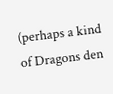(perhaps a kind of Dragons den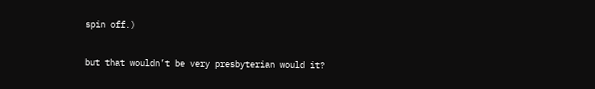spin off.)

but that wouldn’t be very presbyterian would it?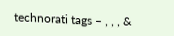technorati tags – , , , &